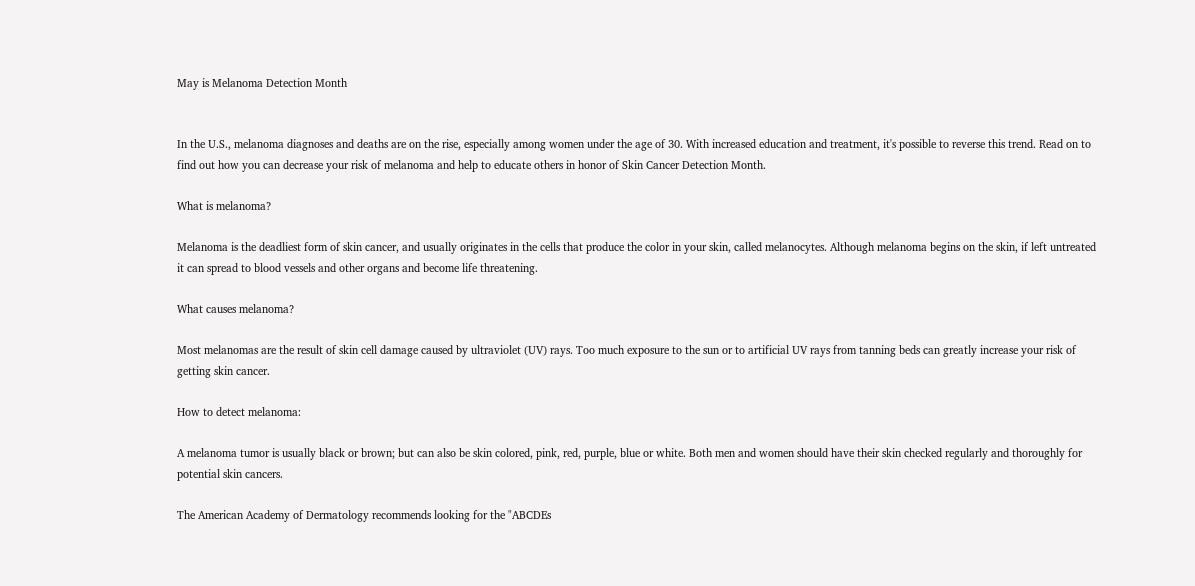May is Melanoma Detection Month


In the U.S., melanoma diagnoses and deaths are on the rise, especially among women under the age of 30. With increased education and treatment, it's possible to reverse this trend. Read on to find out how you can decrease your risk of melanoma and help to educate others in honor of Skin Cancer Detection Month.

What is melanoma?

Melanoma is the deadliest form of skin cancer, and usually originates in the cells that produce the color in your skin, called melanocytes. Although melanoma begins on the skin, if left untreated it can spread to blood vessels and other organs and become life threatening.

What causes melanoma?

Most melanomas are the result of skin cell damage caused by ultraviolet (UV) rays. Too much exposure to the sun or to artificial UV rays from tanning beds can greatly increase your risk of getting skin cancer.

How to detect melanoma:

A melanoma tumor is usually black or brown; but can also be skin colored, pink, red, purple, blue or white. Both men and women should have their skin checked regularly and thoroughly for potential skin cancers.

The American Academy of Dermatology recommends looking for the "ABCDEs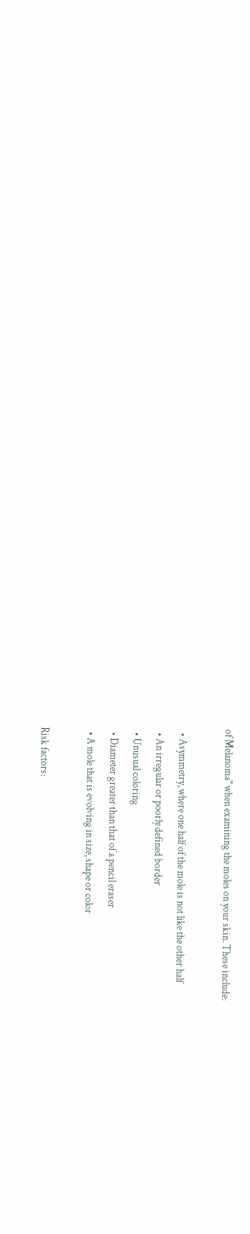of Melanoma" when examining the moles on your skin. These include:

  • Asymmetry, where one half of the mole is not like the other half
  • An irregular or poorly defined border
  • Unusual coloring
  • Diameter greater than that of a pencil eraser
  • A mole that is evolving in size, shape or color

Risk factors: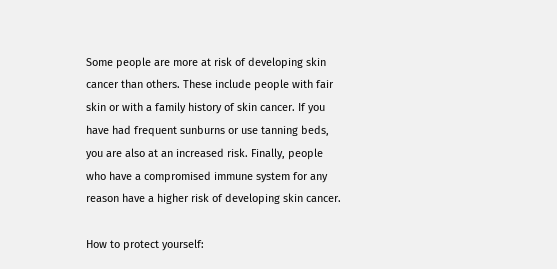Some people are more at risk of developing skin cancer than others. These include people with fair skin or with a family history of skin cancer. If you have had frequent sunburns or use tanning beds, you are also at an increased risk. Finally, people who have a compromised immune system for any reason have a higher risk of developing skin cancer.

How to protect yourself: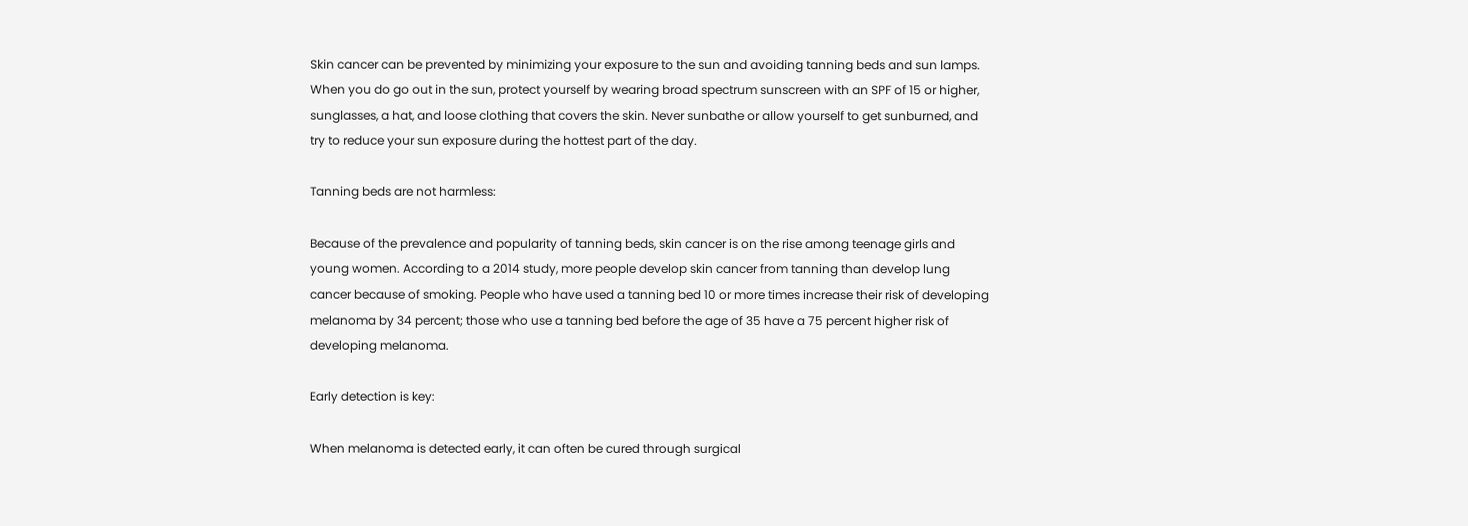Skin cancer can be prevented by minimizing your exposure to the sun and avoiding tanning beds and sun lamps. When you do go out in the sun, protect yourself by wearing broad spectrum sunscreen with an SPF of 15 or higher, sunglasses, a hat, and loose clothing that covers the skin. Never sunbathe or allow yourself to get sunburned, and try to reduce your sun exposure during the hottest part of the day.

Tanning beds are not harmless:

Because of the prevalence and popularity of tanning beds, skin cancer is on the rise among teenage girls and young women. According to a 2014 study, more people develop skin cancer from tanning than develop lung cancer because of smoking. People who have used a tanning bed 10 or more times increase their risk of developing melanoma by 34 percent; those who use a tanning bed before the age of 35 have a 75 percent higher risk of developing melanoma.

Early detection is key:

When melanoma is detected early, it can often be cured through surgical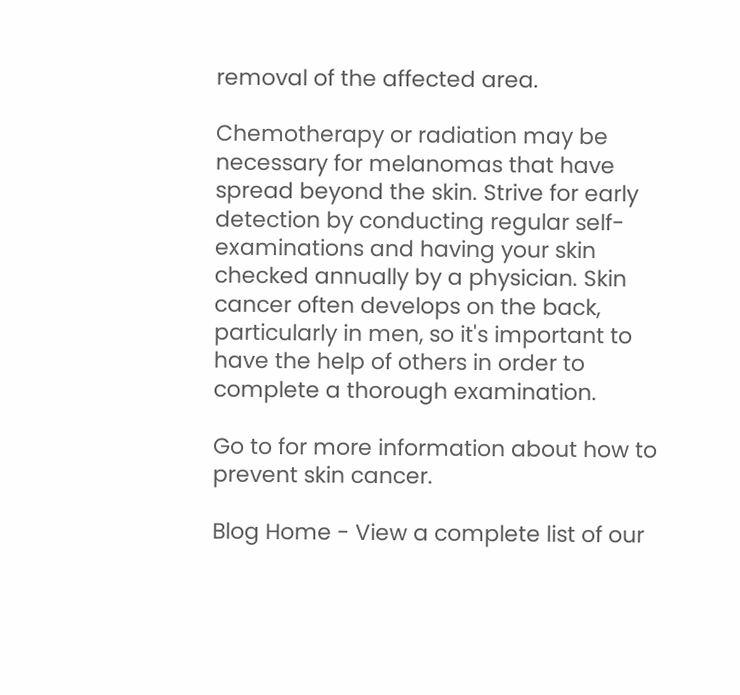removal of the affected area.

Chemotherapy or radiation may be necessary for melanomas that have spread beyond the skin. Strive for early detection by conducting regular self-examinations and having your skin checked annually by a physician. Skin cancer often develops on the back, particularly in men, so it's important to have the help of others in order to complete a thorough examination.

Go to for more information about how to prevent skin cancer.

Blog Home - View a complete list of our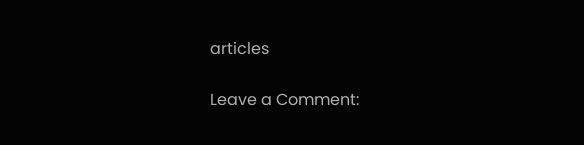articles

Leave a Comment: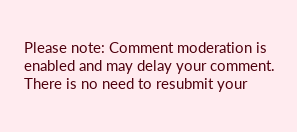Please note: Comment moderation is enabled and may delay your comment. There is no need to resubmit your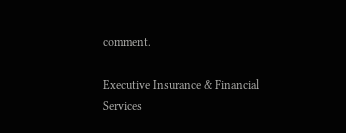comment.

Executive Insurance & Financial Services